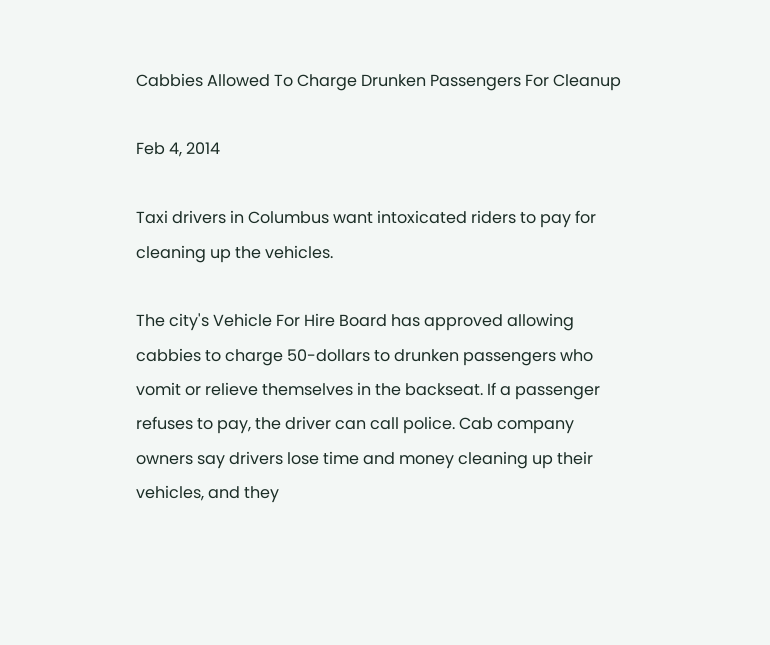Cabbies Allowed To Charge Drunken Passengers For Cleanup

Feb 4, 2014

Taxi drivers in Columbus want intoxicated riders to pay for cleaning up the vehicles.

The city's Vehicle For Hire Board has approved allowing cabbies to charge 50-dollars to drunken passengers who vomit or relieve themselves in the backseat. If a passenger refuses to pay, the driver can call police. Cab company owners say drivers lose time and money cleaning up their vehicles, and they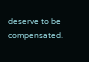deserve to be compensated.